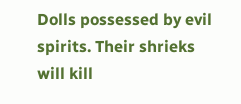Dolls possessed by evil spirits. Their shrieks will kill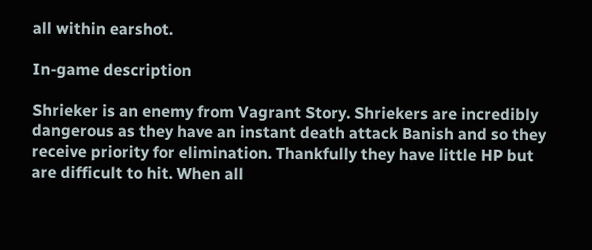all within earshot.

In-game description

Shrieker is an enemy from Vagrant Story. Shriekers are incredibly dangerous as they have an instant death attack Banish and so they receive priority for elimination. Thankfully they have little HP but are difficult to hit. When all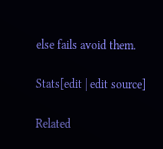else fails avoid them.

Stats[edit | edit source]

Related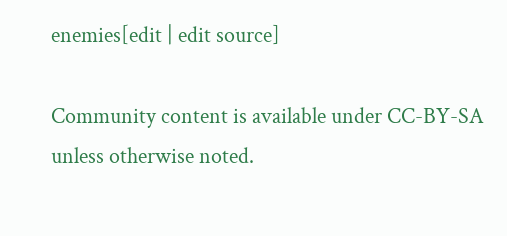enemies[edit | edit source]

Community content is available under CC-BY-SA unless otherwise noted.